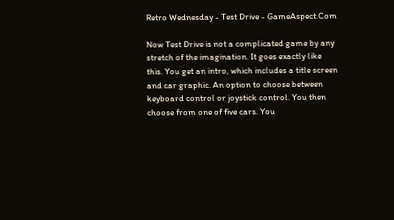Retro Wednesday - Test Drive - GameAspect.Com

Now Test Drive is not a complicated game by any stretch of the imagination. It goes exactly like this. You get an intro, which includes a title screen and car graphic. An option to choose between keyboard control or joystick control. You then choose from one of five cars. You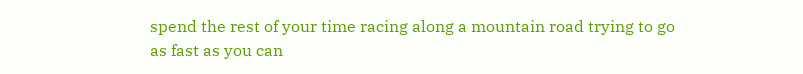spend the rest of your time racing along a mountain road trying to go as fast as you can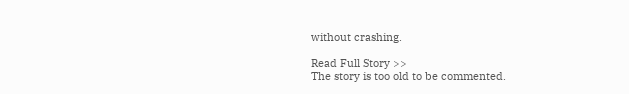without crashing.

Read Full Story >>
The story is too old to be commented.